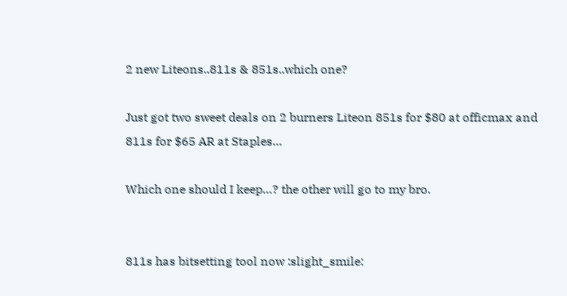2 new Liteons..811s & 851s..which one?

Just got two sweet deals on 2 burners Liteon 851s for $80 at officmax and 811s for $65 AR at Staples…

Which one should I keep…? the other will go to my bro.


811s has bitsetting tool now :slight_smile: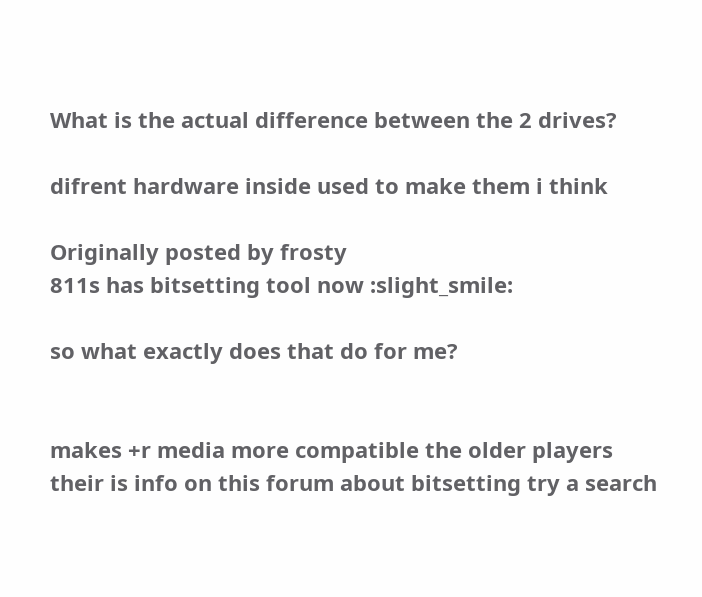What is the actual difference between the 2 drives?

difrent hardware inside used to make them i think

Originally posted by frosty
811s has bitsetting tool now :slight_smile:

so what exactly does that do for me?


makes +r media more compatible the older players their is info on this forum about bitsetting try a search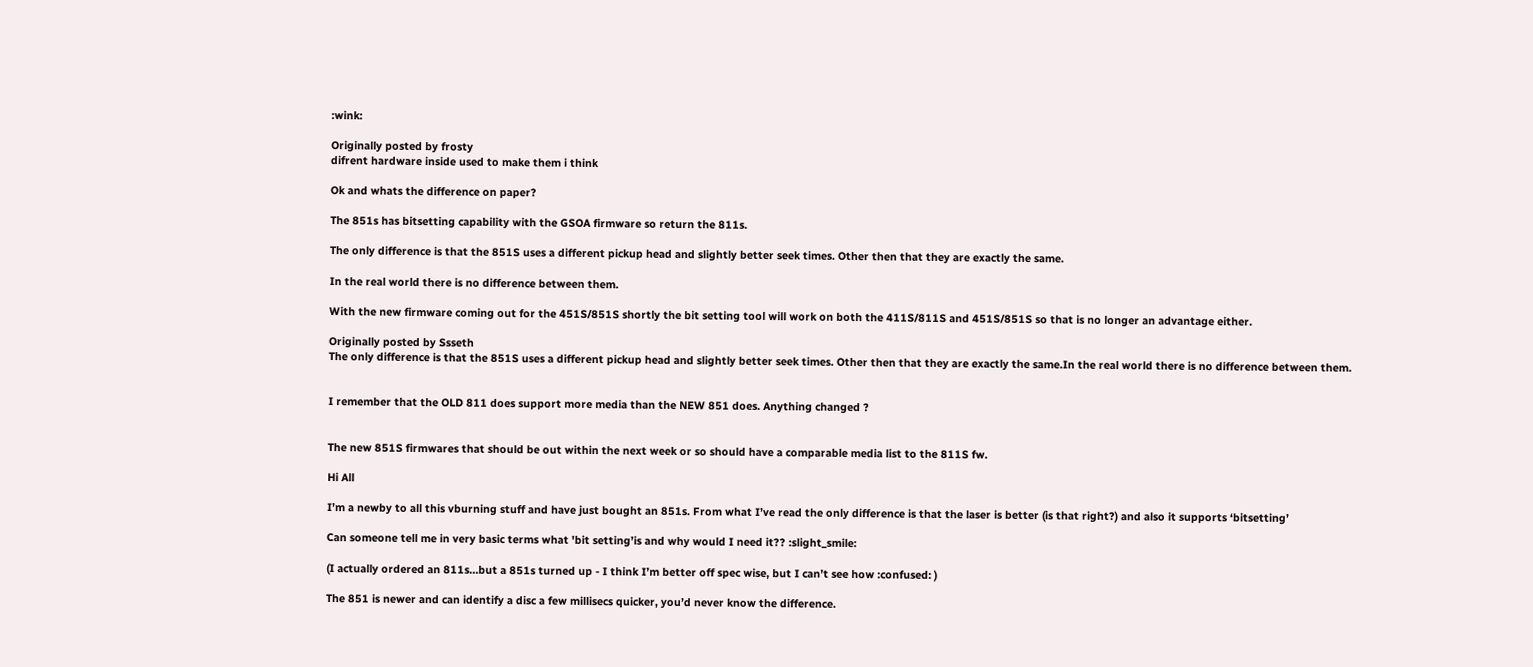:wink:

Originally posted by frosty
difrent hardware inside used to make them i think

Ok and whats the difference on paper?

The 851s has bitsetting capability with the GSOA firmware so return the 811s.

The only difference is that the 851S uses a different pickup head and slightly better seek times. Other then that they are exactly the same.

In the real world there is no difference between them.

With the new firmware coming out for the 451S/851S shortly the bit setting tool will work on both the 411S/811S and 451S/851S so that is no longer an advantage either.

Originally posted by Ssseth
The only difference is that the 851S uses a different pickup head and slightly better seek times. Other then that they are exactly the same.In the real world there is no difference between them.


I remember that the OLD 811 does support more media than the NEW 851 does. Anything changed ?


The new 851S firmwares that should be out within the next week or so should have a comparable media list to the 811S fw.

Hi All

I’m a newby to all this vburning stuff and have just bought an 851s. From what I’ve read the only difference is that the laser is better (is that right?) and also it supports ‘bitsetting’

Can someone tell me in very basic terms what 'bit setting’is and why would I need it?? :slight_smile:

(I actually ordered an 811s…but a 851s turned up - I think I’m better off spec wise, but I can’t see how :confused: )

The 851 is newer and can identify a disc a few millisecs quicker, you’d never know the difference.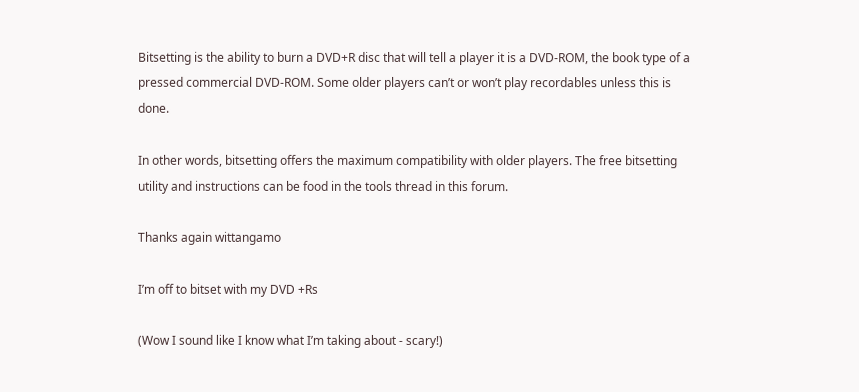Bitsetting is the ability to burn a DVD+R disc that will tell a player it is a DVD-ROM, the book type of a pressed commercial DVD-ROM. Some older players can’t or won’t play recordables unless this is done.

In other words, bitsetting offers the maximum compatibility with older players. The free bitsetting utility and instructions can be food in the tools thread in this forum.

Thanks again wittangamo

I’m off to bitset with my DVD +Rs

(Wow I sound like I know what I’m taking about - scary!)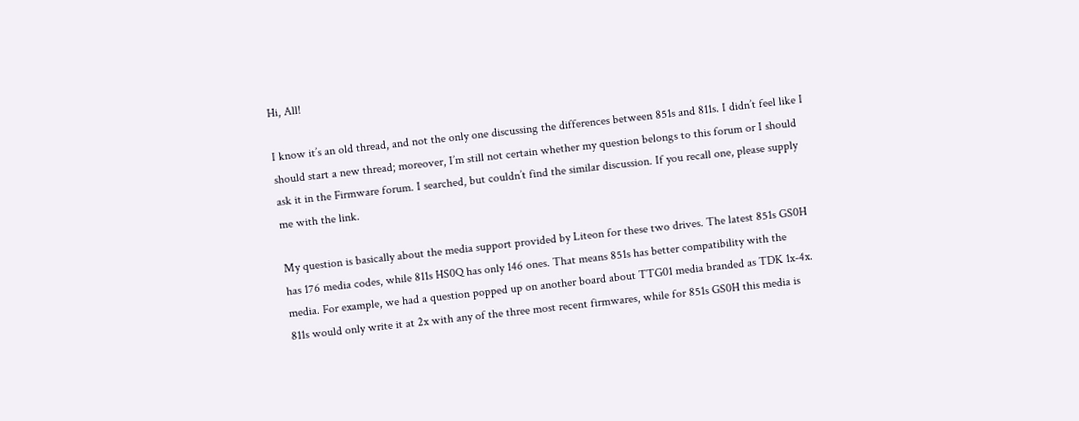Hi, All!

I know it’s an old thread, and not the only one discussing the differences between 851s and 811s. I didn’t feel like I should start a new thread; moreover, I’m still not certain whether my question belongs to this forum or I should ask it in the Firmware forum. I searched, but couldn’t find the similar discussion. If you recall one, please supply me with the link.

My question is basically about the media support provided by Liteon for these two drives. The latest 851s GS0H has 176 media codes, while 811s HS0Q has only 146 ones. That means 851s has better compatibility with the media. For example, we had a question popped up on another board about TTG01 media branded as TDK 1x-4x. 811s would only write it at 2x with any of the three most recent firmwares, while for 851s GS0H this media is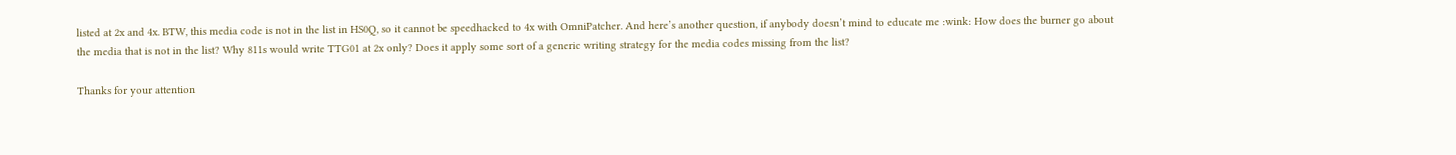listed at 2x and 4x. BTW, this media code is not in the list in HS0Q, so it cannot be speedhacked to 4x with OmniPatcher. And here’s another question, if anybody doesn’t mind to educate me :wink: How does the burner go about the media that is not in the list? Why 811s would write TTG01 at 2x only? Does it apply some sort of a generic writing strategy for the media codes missing from the list?

Thanks for your attention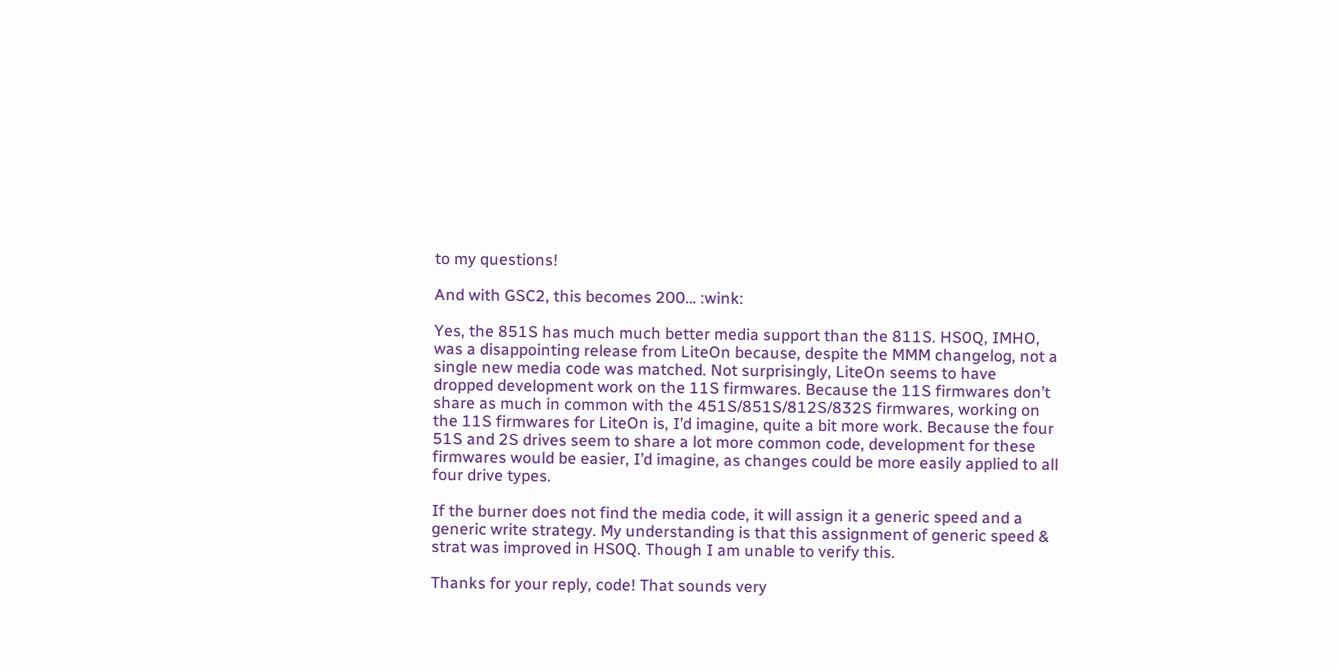to my questions!

And with GSC2, this becomes 200… :wink:

Yes, the 851S has much much better media support than the 811S. HS0Q, IMHO, was a disappointing release from LiteOn because, despite the MMM changelog, not a single new media code was matched. Not surprisingly, LiteOn seems to have dropped development work on the 11S firmwares. Because the 11S firmwares don’t share as much in common with the 451S/851S/812S/832S firmwares, working on the 11S firmwares for LiteOn is, I’d imagine, quite a bit more work. Because the four 51S and 2S drives seem to share a lot more common code, development for these firmwares would be easier, I’d imagine, as changes could be more easily applied to all four drive types.

If the burner does not find the media code, it will assign it a generic speed and a generic write strategy. My understanding is that this assignment of generic speed & strat was improved in HS0Q. Though I am unable to verify this.

Thanks for your reply, code! That sounds very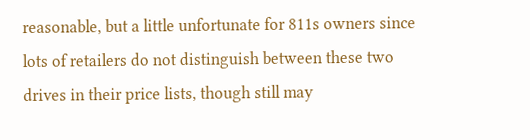reasonable, but a little unfortunate for 811s owners since lots of retailers do not distinguish between these two drives in their price lists, though still may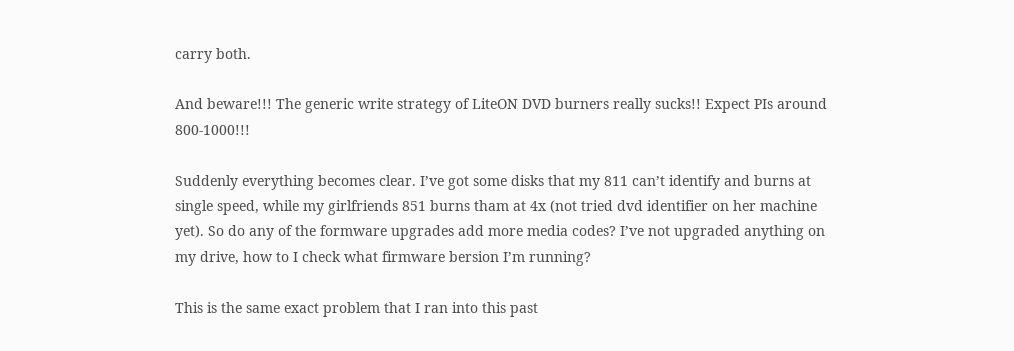carry both.

And beware!!! The generic write strategy of LiteON DVD burners really sucks!! Expect PIs around 800-1000!!!

Suddenly everything becomes clear. I’ve got some disks that my 811 can’t identify and burns at single speed, while my girlfriends 851 burns tham at 4x (not tried dvd identifier on her machine yet). So do any of the formware upgrades add more media codes? I’ve not upgraded anything on my drive, how to I check what firmware bersion I’m running?

This is the same exact problem that I ran into this past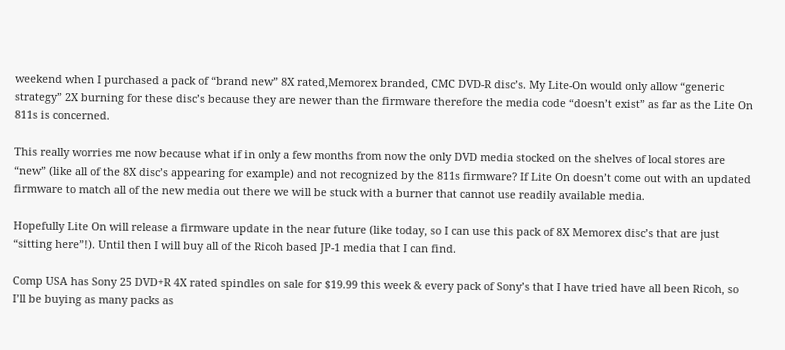weekend when I purchased a pack of “brand new” 8X rated,Memorex branded, CMC DVD-R disc’s. My Lite-On would only allow “generic strategy” 2X burning for these disc’s because they are newer than the firmware therefore the media code “doesn’t exist” as far as the Lite On 811s is concerned.

This really worries me now because what if in only a few months from now the only DVD media stocked on the shelves of local stores are “new” (like all of the 8X disc’s appearing for example) and not recognized by the 811s firmware? If Lite On doesn’t come out with an updated firmware to match all of the new media out there we will be stuck with a burner that cannot use readily available media.

Hopefully Lite On will release a firmware update in the near future (like today, so I can use this pack of 8X Memorex disc’s that are just “sitting here”!). Until then I will buy all of the Ricoh based JP-1 media that I can find.

Comp USA has Sony 25 DVD+R 4X rated spindles on sale for $19.99 this week & every pack of Sony’s that I have tried have all been Ricoh, so I’ll be buying as many packs as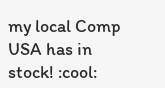my local Comp USA has in stock! :cool: